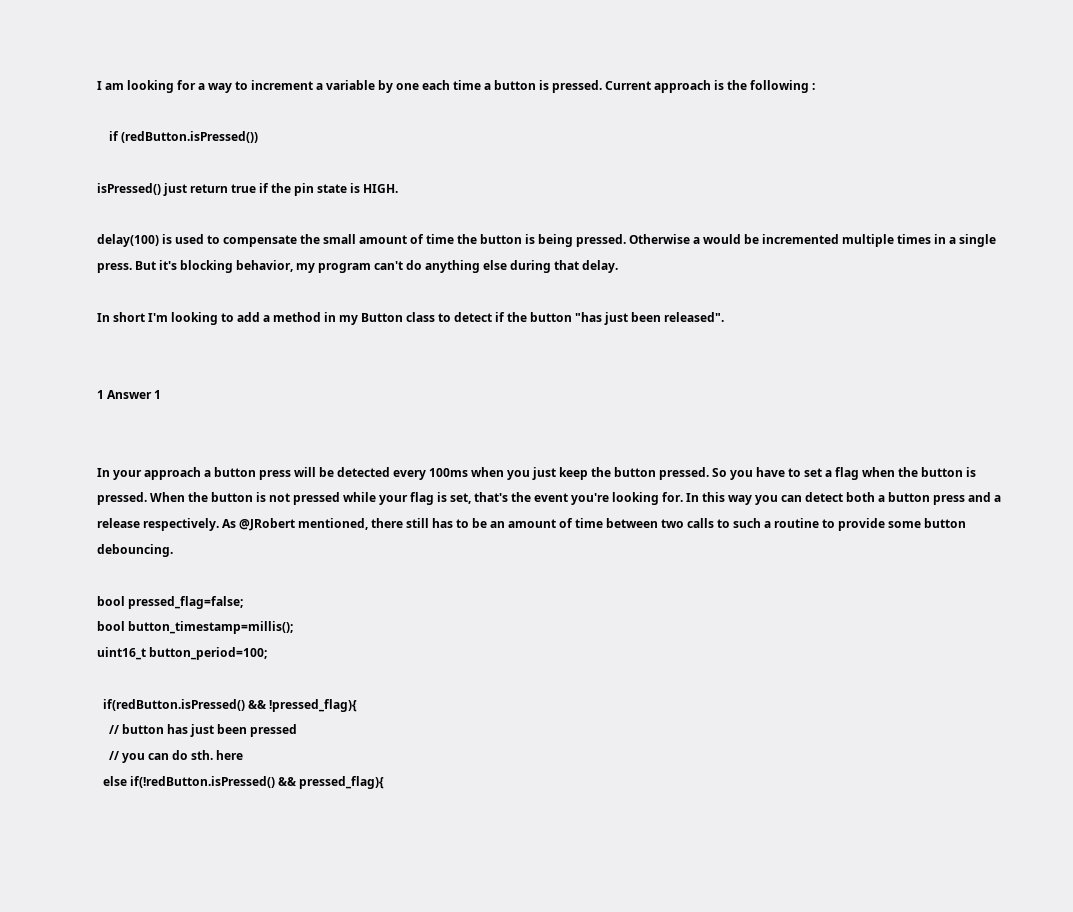I am looking for a way to increment a variable by one each time a button is pressed. Current approach is the following :

    if (redButton.isPressed())

isPressed() just return true if the pin state is HIGH.

delay(100) is used to compensate the small amount of time the button is being pressed. Otherwise a would be incremented multiple times in a single press. But it's blocking behavior, my program can't do anything else during that delay.

In short I'm looking to add a method in my Button class to detect if the button "has just been released".


1 Answer 1


In your approach a button press will be detected every 100ms when you just keep the button pressed. So you have to set a flag when the button is pressed. When the button is not pressed while your flag is set, that's the event you're looking for. In this way you can detect both a button press and a release respectively. As @JRobert mentioned, there still has to be an amount of time between two calls to such a routine to provide some button debouncing.

bool pressed_flag=false;
bool button_timestamp=millis();
uint16_t button_period=100;

  if(redButton.isPressed() && !pressed_flag){
    // button has just been pressed
    // you can do sth. here
  else if(!redButton.isPressed() && pressed_flag){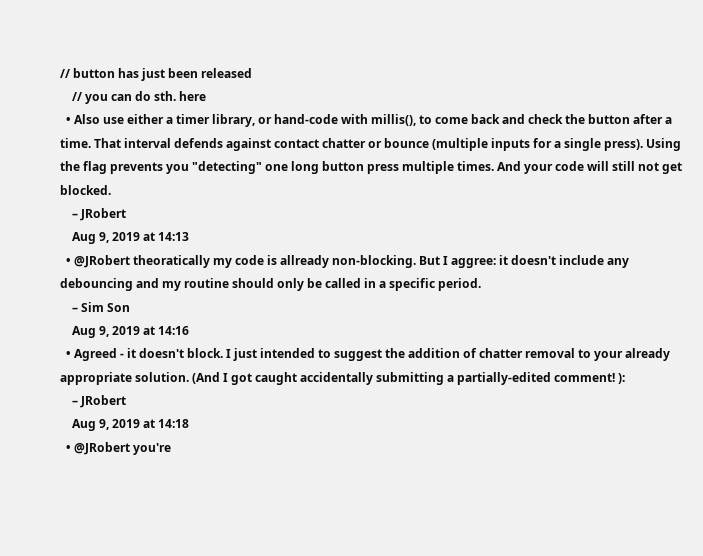// button has just been released
    // you can do sth. here
  • Also use either a timer library, or hand-code with millis(), to come back and check the button after a time. That interval defends against contact chatter or bounce (multiple inputs for a single press). Using the flag prevents you "detecting" one long button press multiple times. And your code will still not get blocked.
    – JRobert
    Aug 9, 2019 at 14:13
  • @JRobert theoratically my code is allready non-blocking. But I aggree: it doesn't include any debouncing and my routine should only be called in a specific period.
    – Sim Son
    Aug 9, 2019 at 14:16
  • Agreed - it doesn't block. I just intended to suggest the addition of chatter removal to your already appropriate solution. (And I got caught accidentally submitting a partially-edited comment! ):
    – JRobert
    Aug 9, 2019 at 14:18
  • @JRobert you're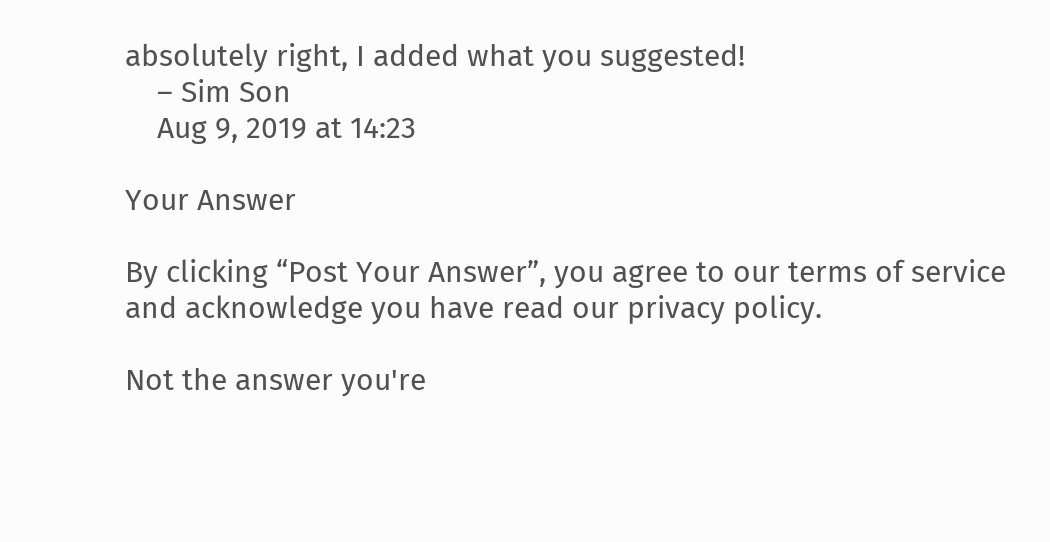absolutely right, I added what you suggested!
    – Sim Son
    Aug 9, 2019 at 14:23

Your Answer

By clicking “Post Your Answer”, you agree to our terms of service and acknowledge you have read our privacy policy.

Not the answer you're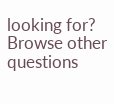looking for? Browse other questions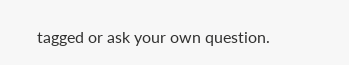tagged or ask your own question.